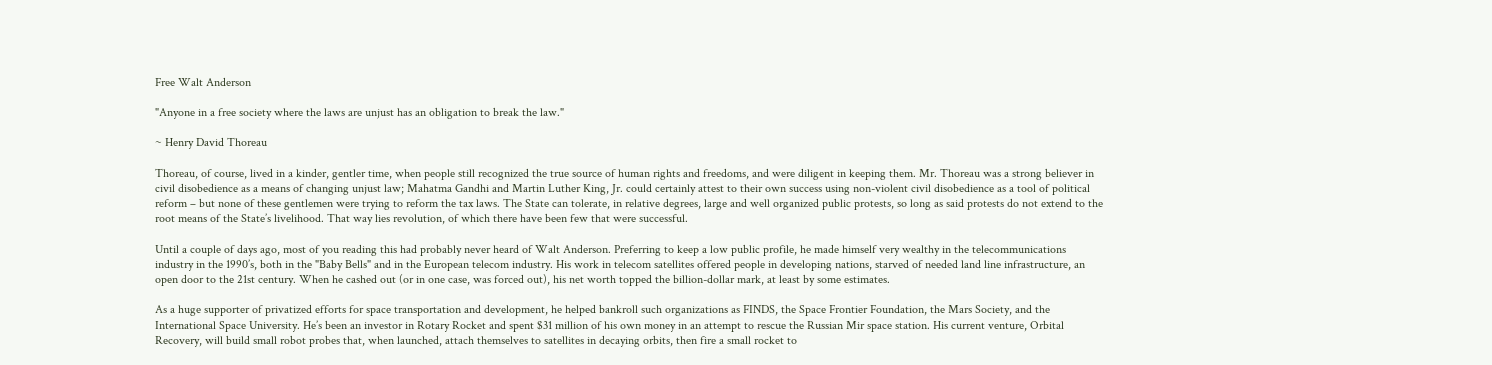Free Walt Anderson

"Anyone in a free society where the laws are unjust has an obligation to break the law."

~ Henry David Thoreau

Thoreau, of course, lived in a kinder, gentler time, when people still recognized the true source of human rights and freedoms, and were diligent in keeping them. Mr. Thoreau was a strong believer in civil disobedience as a means of changing unjust law; Mahatma Gandhi and Martin Luther King, Jr. could certainly attest to their own success using non-violent civil disobedience as a tool of political reform – but none of these gentlemen were trying to reform the tax laws. The State can tolerate, in relative degrees, large and well organized public protests, so long as said protests do not extend to the root means of the State’s livelihood. That way lies revolution, of which there have been few that were successful.

Until a couple of days ago, most of you reading this had probably never heard of Walt Anderson. Preferring to keep a low public profile, he made himself very wealthy in the telecommunications industry in the 1990’s, both in the "Baby Bells" and in the European telecom industry. His work in telecom satellites offered people in developing nations, starved of needed land line infrastructure, an open door to the 21st century. When he cashed out (or in one case, was forced out), his net worth topped the billion-dollar mark, at least by some estimates.

As a huge supporter of privatized efforts for space transportation and development, he helped bankroll such organizations as FINDS, the Space Frontier Foundation, the Mars Society, and the International Space University. He’s been an investor in Rotary Rocket and spent $31 million of his own money in an attempt to rescue the Russian Mir space station. His current venture, Orbital Recovery, will build small robot probes that, when launched, attach themselves to satellites in decaying orbits, then fire a small rocket to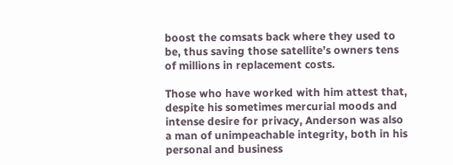boost the comsats back where they used to be, thus saving those satellite’s owners tens of millions in replacement costs.

Those who have worked with him attest that, despite his sometimes mercurial moods and intense desire for privacy, Anderson was also a man of unimpeachable integrity, both in his personal and business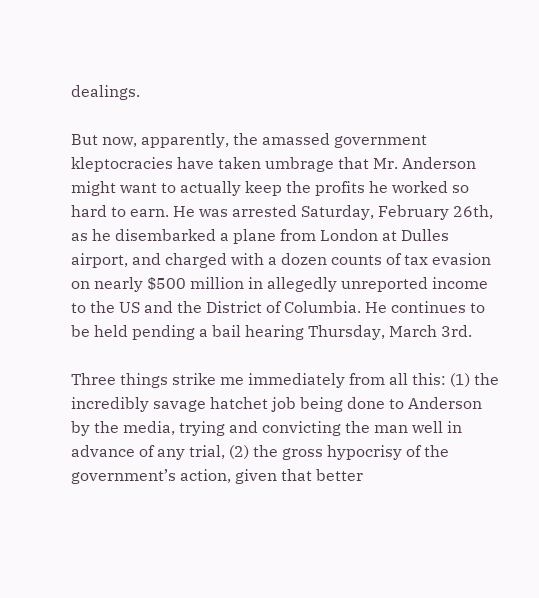dealings.

But now, apparently, the amassed government kleptocracies have taken umbrage that Mr. Anderson might want to actually keep the profits he worked so hard to earn. He was arrested Saturday, February 26th, as he disembarked a plane from London at Dulles airport, and charged with a dozen counts of tax evasion on nearly $500 million in allegedly unreported income to the US and the District of Columbia. He continues to be held pending a bail hearing Thursday, March 3rd.

Three things strike me immediately from all this: (1) the incredibly savage hatchet job being done to Anderson by the media, trying and convicting the man well in advance of any trial, (2) the gross hypocrisy of the government’s action, given that better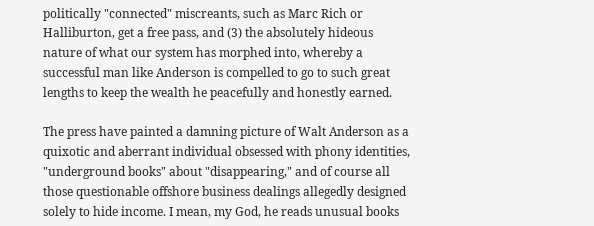politically "connected" miscreants, such as Marc Rich or Halliburton, get a free pass, and (3) the absolutely hideous nature of what our system has morphed into, whereby a successful man like Anderson is compelled to go to such great lengths to keep the wealth he peacefully and honestly earned.

The press have painted a damning picture of Walt Anderson as a quixotic and aberrant individual obsessed with phony identities, "underground books" about "disappearing," and of course all those questionable offshore business dealings allegedly designed solely to hide income. I mean, my God, he reads unusual books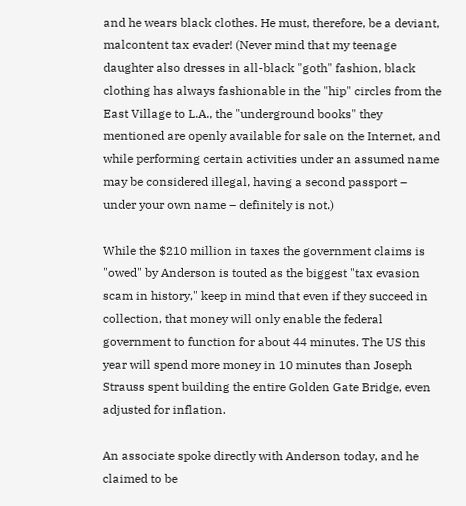and he wears black clothes. He must, therefore, be a deviant, malcontent tax evader! (Never mind that my teenage daughter also dresses in all-black "goth" fashion, black clothing has always fashionable in the "hip" circles from the East Village to L.A., the "underground books" they mentioned are openly available for sale on the Internet, and while performing certain activities under an assumed name may be considered illegal, having a second passport – under your own name – definitely is not.)

While the $210 million in taxes the government claims is "owed" by Anderson is touted as the biggest "tax evasion scam in history," keep in mind that even if they succeed in collection, that money will only enable the federal government to function for about 44 minutes. The US this year will spend more money in 10 minutes than Joseph Strauss spent building the entire Golden Gate Bridge, even adjusted for inflation.

An associate spoke directly with Anderson today, and he claimed to be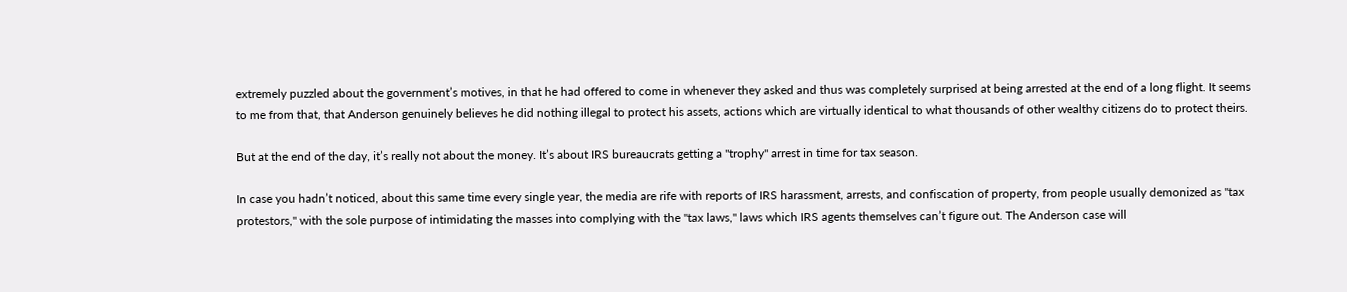extremely puzzled about the government’s motives, in that he had offered to come in whenever they asked and thus was completely surprised at being arrested at the end of a long flight. It seems to me from that, that Anderson genuinely believes he did nothing illegal to protect his assets, actions which are virtually identical to what thousands of other wealthy citizens do to protect theirs.

But at the end of the day, it’s really not about the money. It’s about IRS bureaucrats getting a "trophy" arrest in time for tax season.

In case you hadn’t noticed, about this same time every single year, the media are rife with reports of IRS harassment, arrests, and confiscation of property, from people usually demonized as "tax protestors," with the sole purpose of intimidating the masses into complying with the "tax laws," laws which IRS agents themselves can’t figure out. The Anderson case will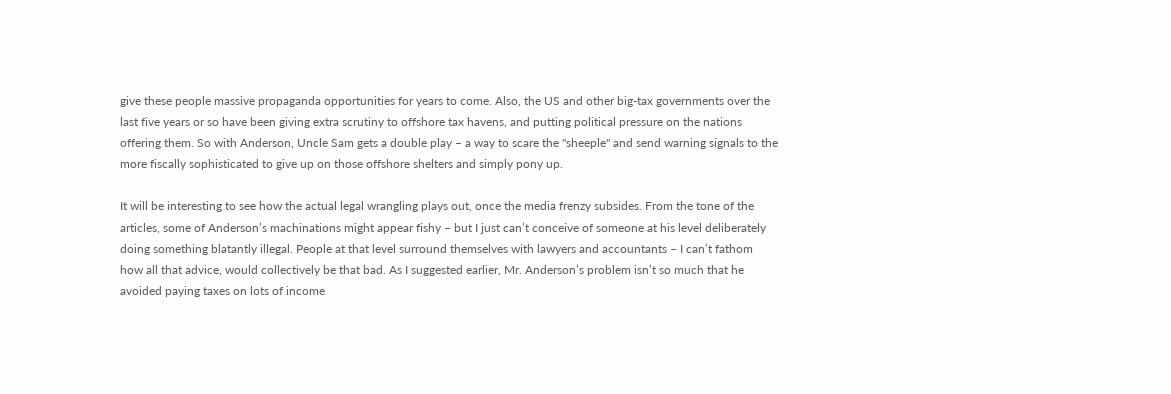give these people massive propaganda opportunities for years to come. Also, the US and other big-tax governments over the last five years or so have been giving extra scrutiny to offshore tax havens, and putting political pressure on the nations offering them. So with Anderson, Uncle Sam gets a double play – a way to scare the "sheeple" and send warning signals to the more fiscally sophisticated to give up on those offshore shelters and simply pony up.

It will be interesting to see how the actual legal wrangling plays out, once the media frenzy subsides. From the tone of the articles, some of Anderson’s machinations might appear fishy – but I just can’t conceive of someone at his level deliberately doing something blatantly illegal. People at that level surround themselves with lawyers and accountants – I can’t fathom how all that advice, would collectively be that bad. As I suggested earlier, Mr. Anderson’s problem isn’t so much that he avoided paying taxes on lots of income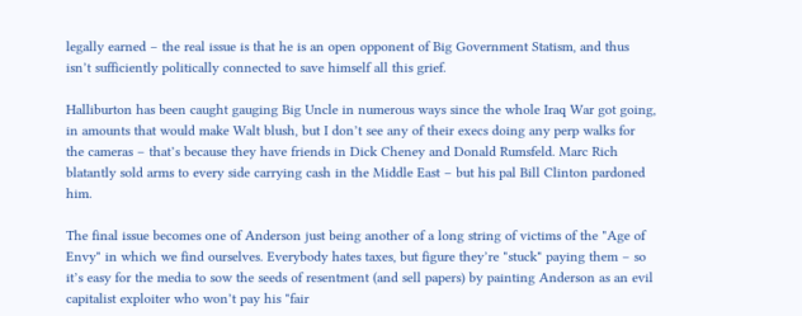legally earned – the real issue is that he is an open opponent of Big Government Statism, and thus isn’t sufficiently politically connected to save himself all this grief.

Halliburton has been caught gauging Big Uncle in numerous ways since the whole Iraq War got going, in amounts that would make Walt blush, but I don’t see any of their execs doing any perp walks for the cameras – that’s because they have friends in Dick Cheney and Donald Rumsfeld. Marc Rich blatantly sold arms to every side carrying cash in the Middle East – but his pal Bill Clinton pardoned him.

The final issue becomes one of Anderson just being another of a long string of victims of the "Age of Envy" in which we find ourselves. Everybody hates taxes, but figure they’re "stuck" paying them – so it’s easy for the media to sow the seeds of resentment (and sell papers) by painting Anderson as an evil capitalist exploiter who won’t pay his "fair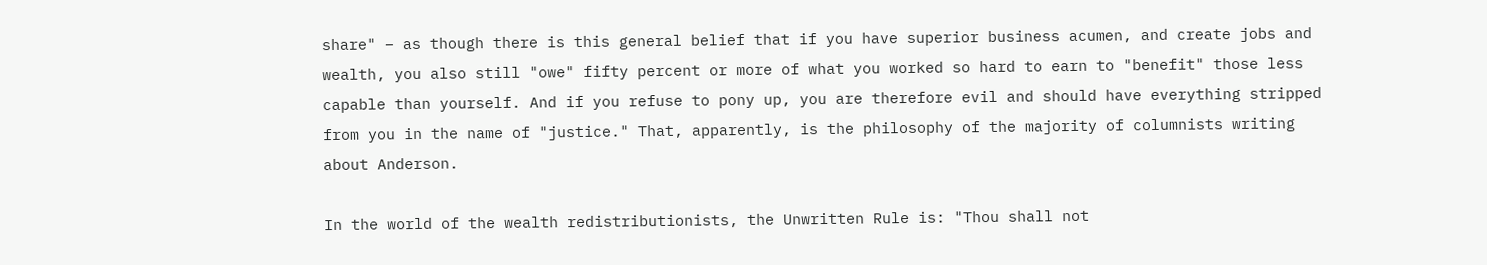share" – as though there is this general belief that if you have superior business acumen, and create jobs and wealth, you also still "owe" fifty percent or more of what you worked so hard to earn to "benefit" those less capable than yourself. And if you refuse to pony up, you are therefore evil and should have everything stripped from you in the name of "justice." That, apparently, is the philosophy of the majority of columnists writing about Anderson.

In the world of the wealth redistributionists, the Unwritten Rule is: "Thou shall not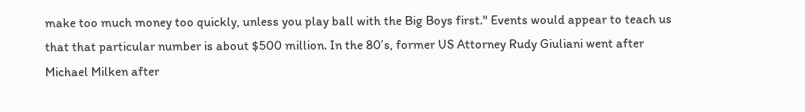make too much money too quickly, unless you play ball with the Big Boys first." Events would appear to teach us that that particular number is about $500 million. In the 80’s, former US Attorney Rudy Giuliani went after Michael Milken after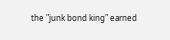the "junk bond king" earned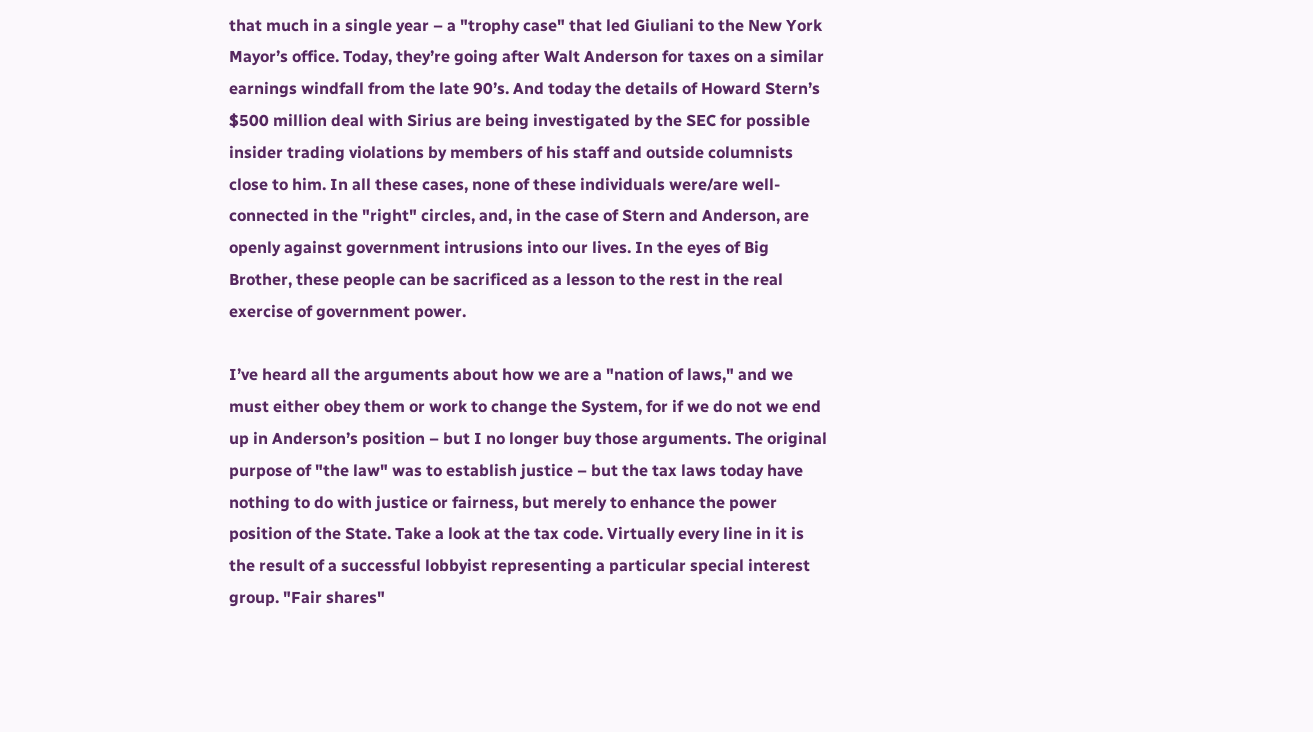that much in a single year – a "trophy case" that led Giuliani to the New York Mayor’s office. Today, they’re going after Walt Anderson for taxes on a similar earnings windfall from the late 90’s. And today the details of Howard Stern’s $500 million deal with Sirius are being investigated by the SEC for possible insider trading violations by members of his staff and outside columnists close to him. In all these cases, none of these individuals were/are well-connected in the "right" circles, and, in the case of Stern and Anderson, are openly against government intrusions into our lives. In the eyes of Big Brother, these people can be sacrificed as a lesson to the rest in the real exercise of government power.

I’ve heard all the arguments about how we are a "nation of laws," and we must either obey them or work to change the System, for if we do not we end up in Anderson’s position – but I no longer buy those arguments. The original purpose of "the law" was to establish justice – but the tax laws today have nothing to do with justice or fairness, but merely to enhance the power position of the State. Take a look at the tax code. Virtually every line in it is the result of a successful lobbyist representing a particular special interest group. "Fair shares"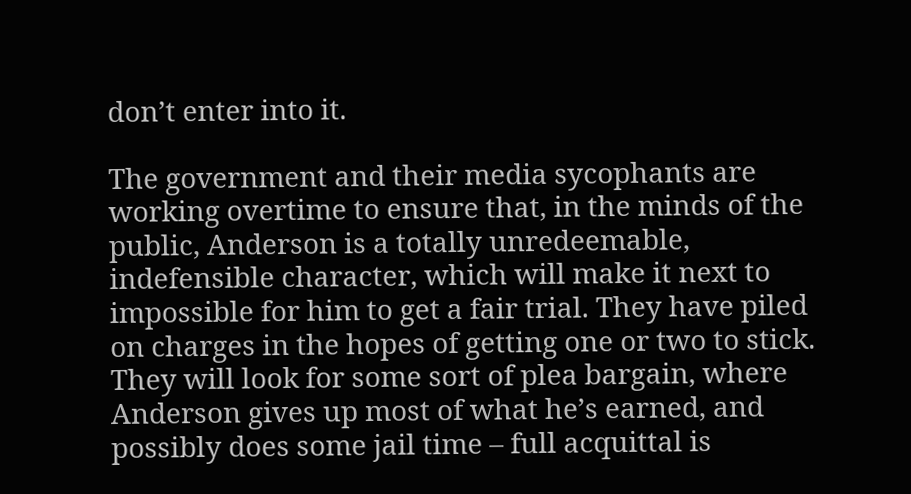don’t enter into it.

The government and their media sycophants are working overtime to ensure that, in the minds of the public, Anderson is a totally unredeemable, indefensible character, which will make it next to impossible for him to get a fair trial. They have piled on charges in the hopes of getting one or two to stick. They will look for some sort of plea bargain, where Anderson gives up most of what he’s earned, and possibly does some jail time – full acquittal is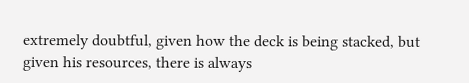extremely doubtful, given how the deck is being stacked, but given his resources, there is always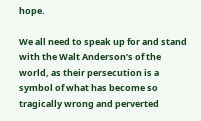hope.

We all need to speak up for and stand with the Walt Anderson’s of the world, as their persecution is a symbol of what has become so tragically wrong and perverted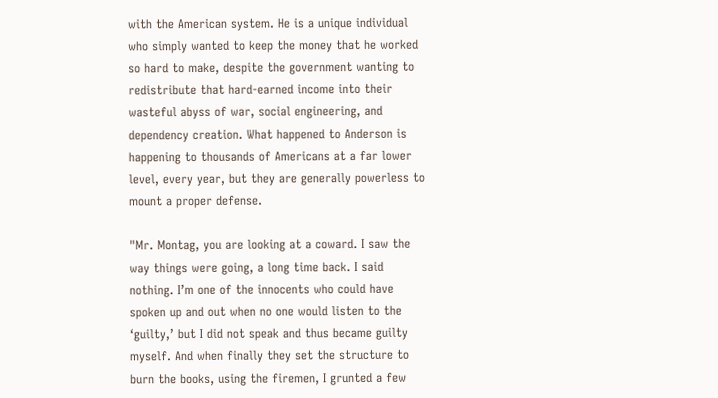with the American system. He is a unique individual who simply wanted to keep the money that he worked so hard to make, despite the government wanting to redistribute that hard-earned income into their wasteful abyss of war, social engineering, and dependency creation. What happened to Anderson is happening to thousands of Americans at a far lower level, every year, but they are generally powerless to mount a proper defense.

"Mr. Montag, you are looking at a coward. I saw the way things were going, a long time back. I said nothing. I’m one of the innocents who could have spoken up and out when no one would listen to the ‘guilty,’ but I did not speak and thus became guilty myself. And when finally they set the structure to burn the books, using the firemen, I grunted a few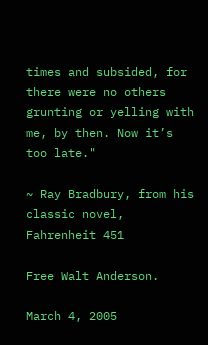times and subsided, for there were no others grunting or yelling with me, by then. Now it’s too late."

~ Ray Bradbury, from his classic novel, Fahrenheit 451

Free Walt Anderson.

March 4, 2005